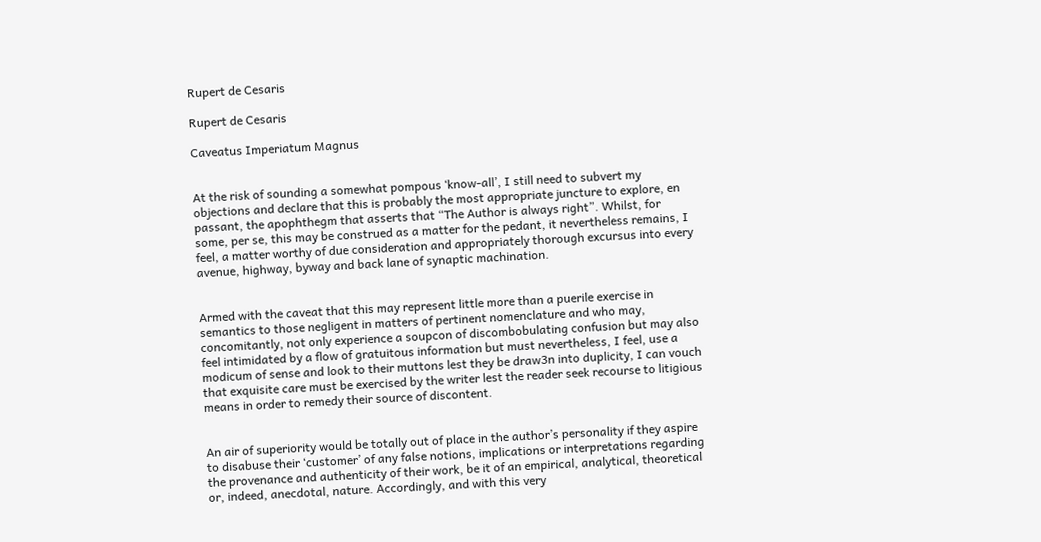Rupert de Cesaris

Rupert de Cesaris

Caveatus Imperiatum Magnus


At the risk of sounding a somewhat pompous ‘know-all’, I still need to subvert my objections and declare that this is probably the most appropriate juncture to explore, en passant, the apophthegm that asserts that “The Author is always right”. Whilst, for some, per se, this may be construed as a matter for the pedant, it nevertheless remains, I feel, a matter worthy of due consideration and appropriately thorough excursus into every avenue, highway, byway and back lane of synaptic machination.


Armed with the caveat that this may represent little more than a puerile exercise in semantics to those negligent in matters of pertinent nomenclature and who may, concomitantly, not only experience a soupcon of discombobulating confusion but may also feel intimidated by a flow of gratuitous information but must nevertheless, I feel, use a modicum of sense and look to their muttons lest they be draw3n into duplicity, I can vouch that exquisite care must be exercised by the writer lest the reader seek recourse to litigious means in order to remedy their source of discontent.


An air of superiority would be totally out of place in the author’s personality if they aspire to disabuse their ‘customer’ of any false notions, implications or interpretations regarding the provenance and authenticity of their work, be it of an empirical, analytical, theoretical or, indeed, anecdotal, nature. Accordingly, and with this very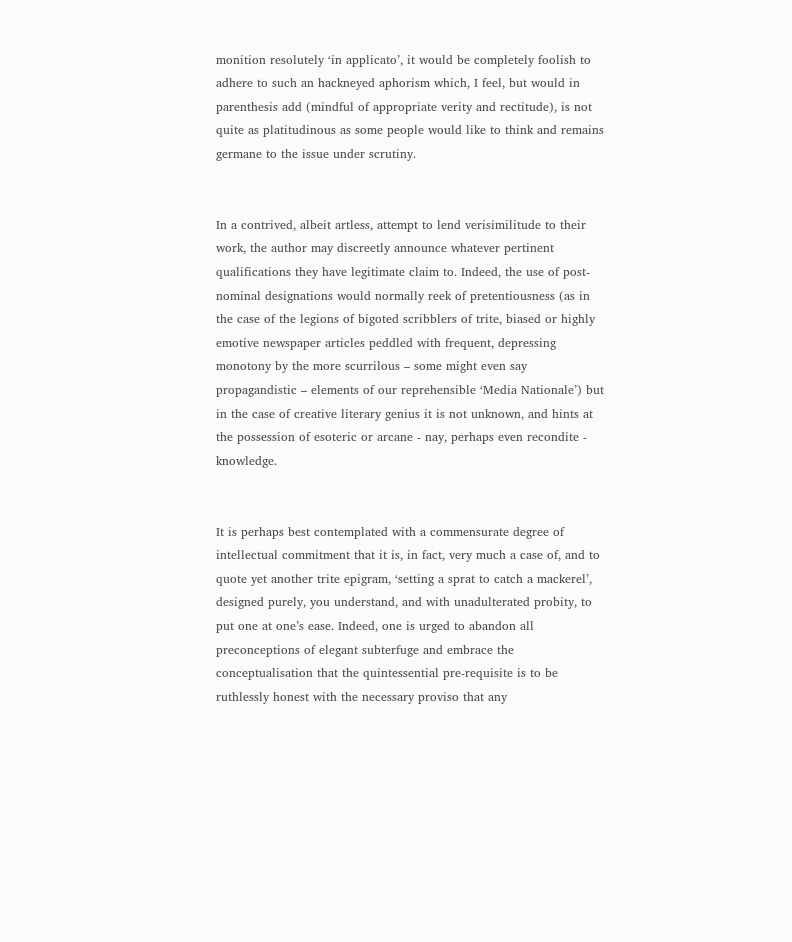monition resolutely ‘in applicato’, it would be completely foolish to adhere to such an hackneyed aphorism which, I feel, but would in parenthesis add (mindful of appropriate verity and rectitude), is not quite as platitudinous as some people would like to think and remains germane to the issue under scrutiny.


In a contrived, albeit artless, attempt to lend verisimilitude to their work, the author may discreetly announce whatever pertinent qualifications they have legitimate claim to. Indeed, the use of post-nominal designations would normally reek of pretentiousness (as in the case of the legions of bigoted scribblers of trite, biased or highly emotive newspaper articles peddled with frequent, depressing monotony by the more scurrilous – some might even say propagandistic – elements of our reprehensible ‘Media Nationale’) but in the case of creative literary genius it is not unknown, and hints at the possession of esoteric or arcane - nay, perhaps even recondite - knowledge.


It is perhaps best contemplated with a commensurate degree of intellectual commitment that it is, in fact, very much a case of, and to quote yet another trite epigram, ‘setting a sprat to catch a mackerel’,  designed purely, you understand, and with unadulterated probity, to put one at one’s ease. Indeed, one is urged to abandon all preconceptions of elegant subterfuge and embrace the conceptualisation that the quintessential pre-requisite is to be ruthlessly honest with the necessary proviso that any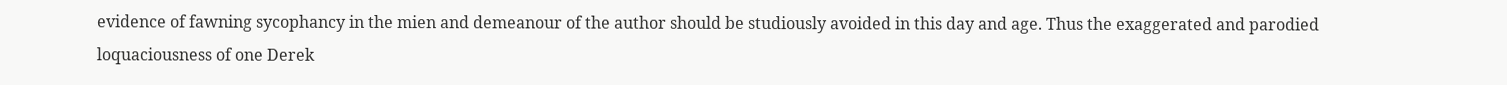evidence of fawning sycophancy in the mien and demeanour of the author should be studiously avoided in this day and age. Thus the exaggerated and parodied loquaciousness of one Derek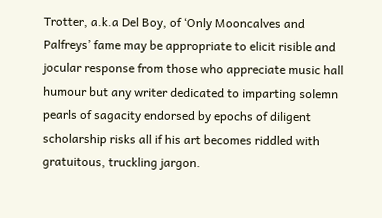Trotter, a.k.a Del Boy, of ‘Only Mooncalves and Palfreys’ fame may be appropriate to elicit risible and jocular response from those who appreciate music hall humour but any writer dedicated to imparting solemn pearls of sagacity endorsed by epochs of diligent scholarship risks all if his art becomes riddled with gratuitous, truckling jargon.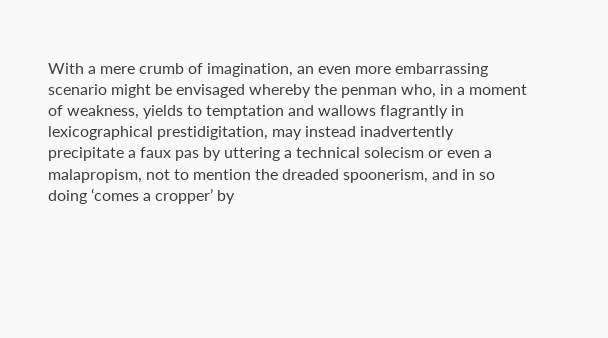With a mere crumb of imagination, an even more embarrassing scenario might be envisaged whereby the penman who, in a moment of weakness, yields to temptation and wallows flagrantly in lexicographical prestidigitation, may instead inadvertently precipitate a faux pas by uttering a technical solecism or even a malapropism, not to mention the dreaded spoonerism, and in so doing ‘comes a cropper’ by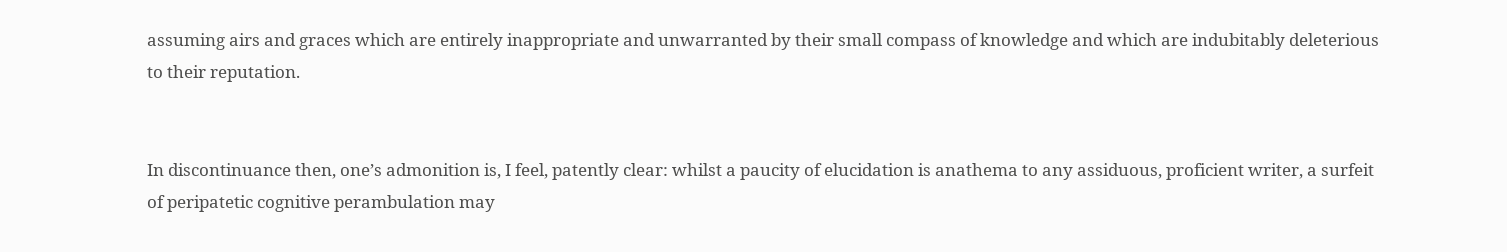assuming airs and graces which are entirely inappropriate and unwarranted by their small compass of knowledge and which are indubitably deleterious to their reputation.


In discontinuance then, one’s admonition is, I feel, patently clear: whilst a paucity of elucidation is anathema to any assiduous, proficient writer, a surfeit of peripatetic cognitive perambulation may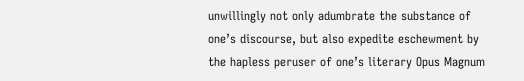unwillingly not only adumbrate the substance of one’s discourse, but also expedite eschewment by the hapless peruser of one’s literary Opus Magnum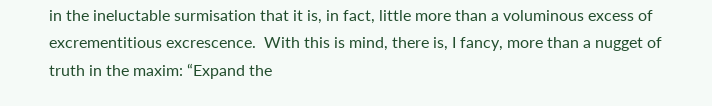in the ineluctable surmisation that it is, in fact, little more than a voluminous excess of excrementitious excrescence.  With this is mind, there is, I fancy, more than a nugget of truth in the maxim: “Expand the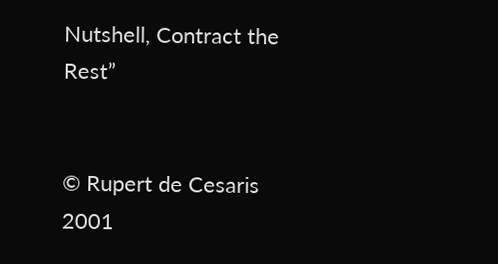Nutshell, Contract the Rest”


© Rupert de Cesaris 2001